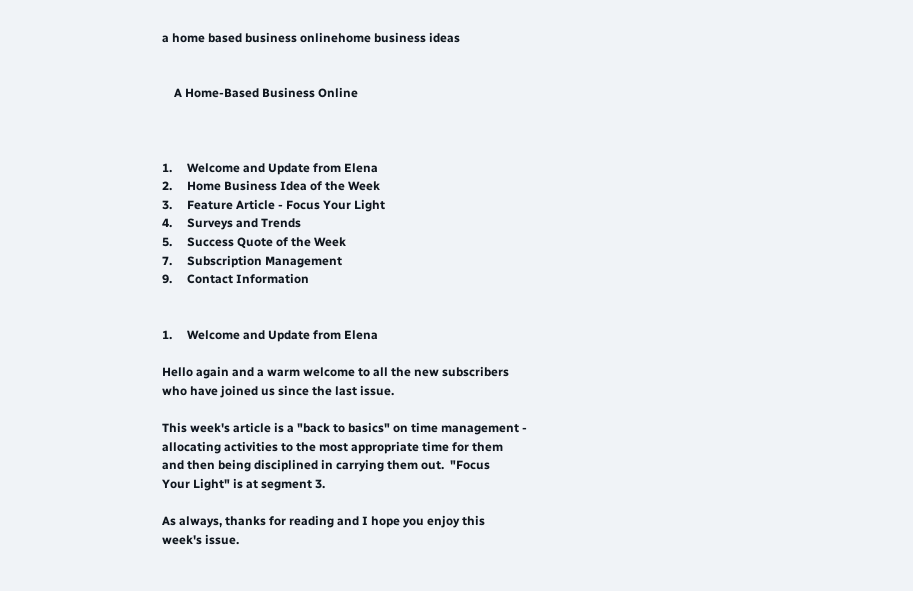a home based business onlinehome business ideas


    A Home-Based Business Online



1.     Welcome and Update from Elena
2.     Home Business Idea of the Week
3.     Feature Article - Focus Your Light
4.     Surveys and Trends
5.     Success Quote of the Week
7.     Subscription Management
9.     Contact Information


1.     Welcome and Update from Elena

Hello again and a warm welcome to all the new subscribers
who have joined us since the last issue.

This week's article is a "back to basics" on time management -
allocating activities to the most appropriate time for them
and then being disciplined in carrying them out.  "Focus
Your Light" is at segment 3.

As always, thanks for reading and I hope you enjoy this
week's issue.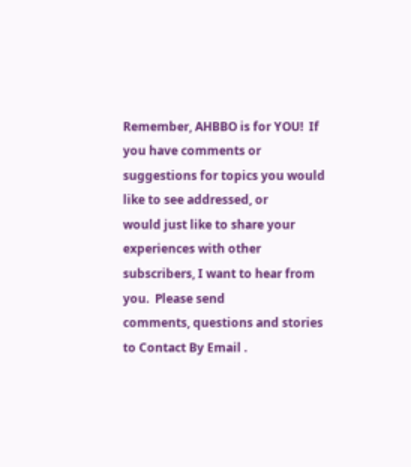Remember, AHBBO is for YOU!  If you have comments or
suggestions for topics you would like to see addressed, or
would just like to share your experiences with other
subscribers, I want to hear from you.  Please send
comments, questions and stories to Contact By Email .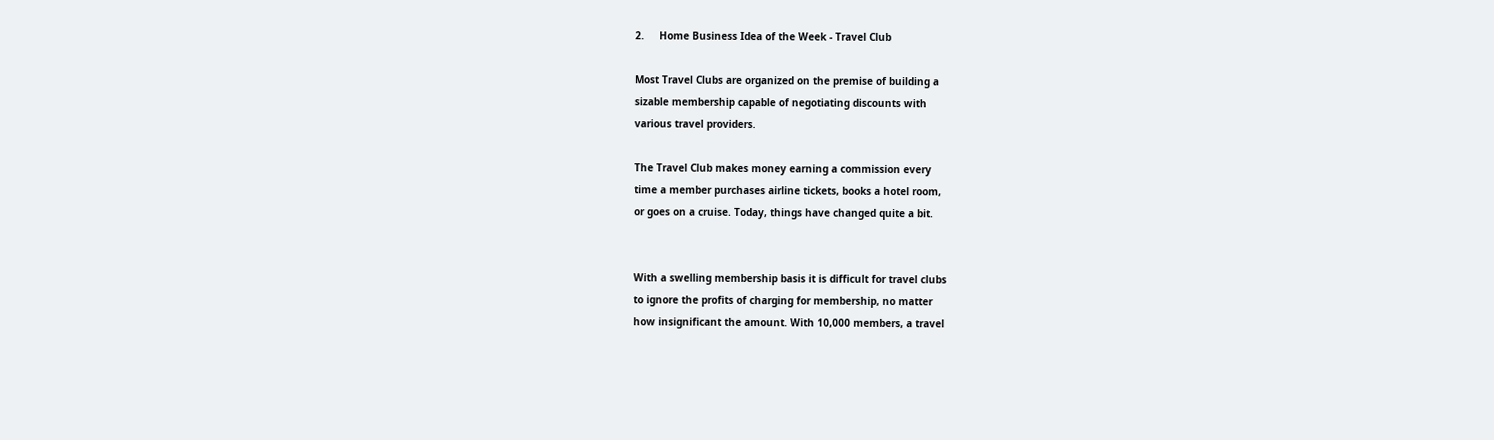2.     Home Business Idea of the Week - Travel Club

Most Travel Clubs are organized on the premise of building a
sizable membership capable of negotiating discounts with
various travel providers.

The Travel Club makes money earning a commission every
time a member purchases airline tickets, books a hotel room,
or goes on a cruise. Today, things have changed quite a bit.


With a swelling membership basis it is difficult for travel clubs
to ignore the profits of charging for membership, no matter
how insignificant the amount. With 10,000 members, a travel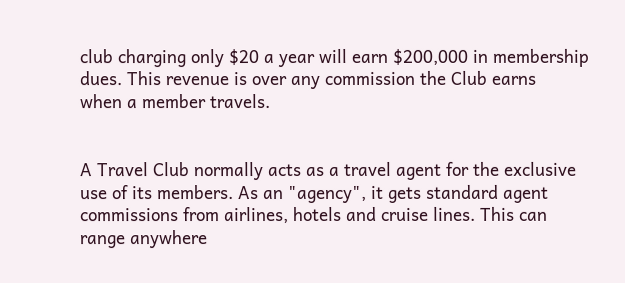club charging only $20 a year will earn $200,000 in membership
dues. This revenue is over any commission the Club earns
when a member travels.


A Travel Club normally acts as a travel agent for the exclusive
use of its members. As an "agency", it gets standard agent
commissions from airlines, hotels and cruise lines. This can
range anywhere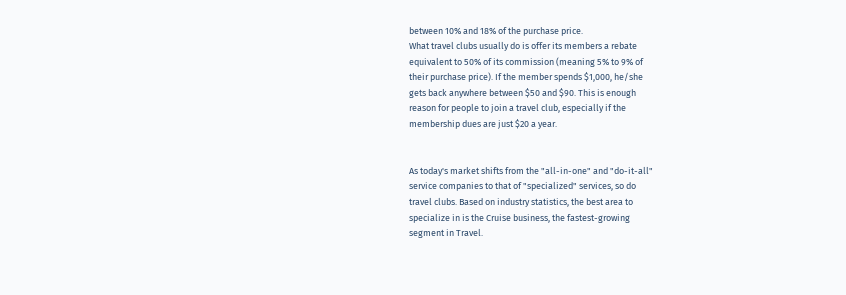between 10% and 18% of the purchase price.
What travel clubs usually do is offer its members a rebate
equivalent to 50% of its commission (meaning 5% to 9% of
their purchase price). If the member spends $1,000, he/she
gets back anywhere between $50 and $90. This is enough
reason for people to join a travel club, especially if the
membership dues are just $20 a year.


As today's market shifts from the "all-in-one" and "do-it-all"
service companies to that of "specialized" services, so do
travel clubs. Based on industry statistics, the best area to
specialize in is the Cruise business, the fastest-growing
segment in Travel.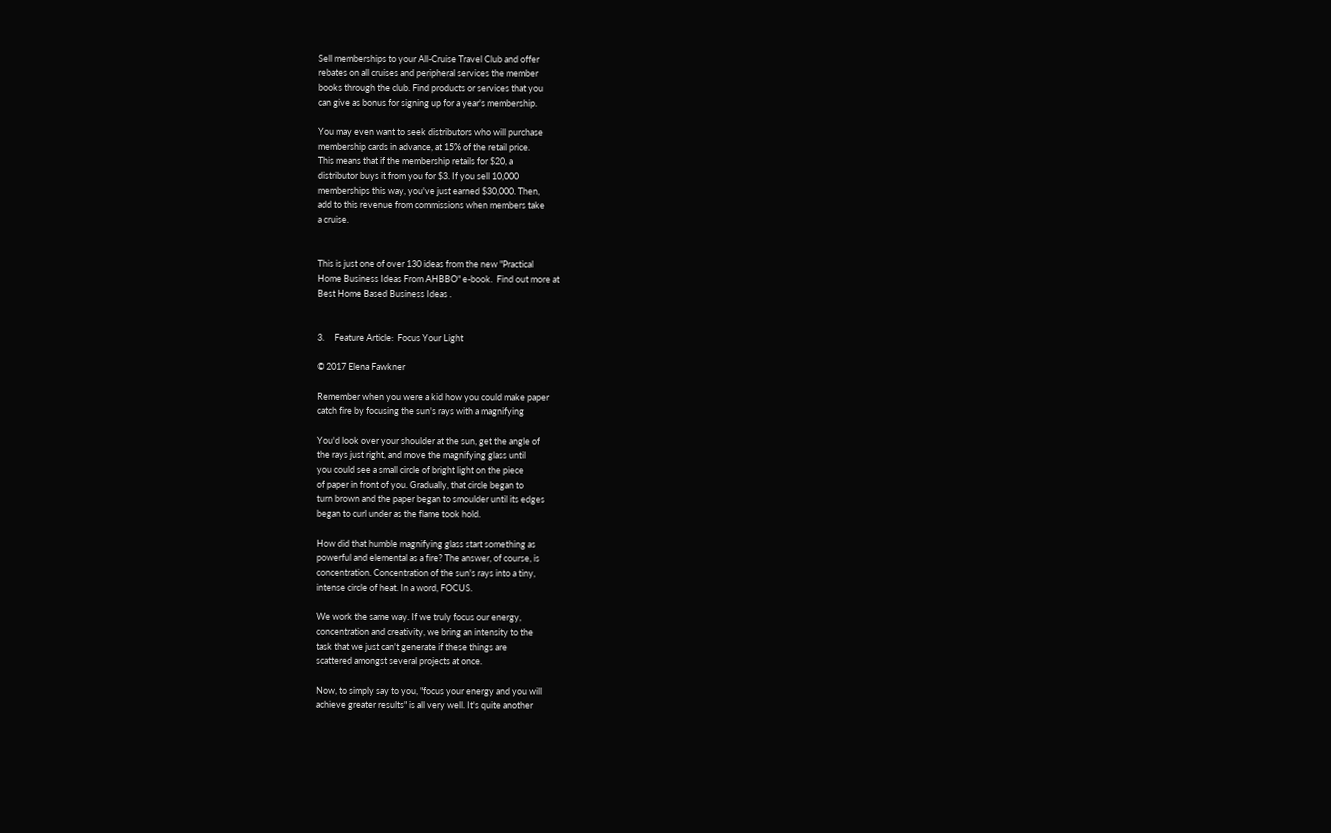Sell memberships to your All-Cruise Travel Club and offer
rebates on all cruises and peripheral services the member
books through the club. Find products or services that you
can give as bonus for signing up for a year's membership.

You may even want to seek distributors who will purchase
membership cards in advance, at 15% of the retail price.
This means that if the membership retails for $20, a
distributor buys it from you for $3. If you sell 10,000
memberships this way, you've just earned $30,000. Then,
add to this revenue from commissions when members take
a cruise.


This is just one of over 130 ideas from the new "Practical
Home Business Ideas From AHBBO" e-book.  Find out more at
Best Home Based Business Ideas .


3.     Feature Article:  Focus Your Light

© 2017 Elena Fawkner

Remember when you were a kid how you could make paper
catch fire by focusing the sun's rays with a magnifying

You'd look over your shoulder at the sun, get the angle of
the rays just right, and move the magnifying glass until
you could see a small circle of bright light on the piece
of paper in front of you. Gradually, that circle began to
turn brown and the paper began to smoulder until its edges
began to curl under as the flame took hold.

How did that humble magnifying glass start something as
powerful and elemental as a fire? The answer, of course, is
concentration. Concentration of the sun's rays into a tiny,
intense circle of heat. In a word, FOCUS.

We work the same way. If we truly focus our energy,
concentration and creativity, we bring an intensity to the
task that we just can't generate if these things are
scattered amongst several projects at once.

Now, to simply say to you, "focus your energy and you will
achieve greater results" is all very well. It's quite another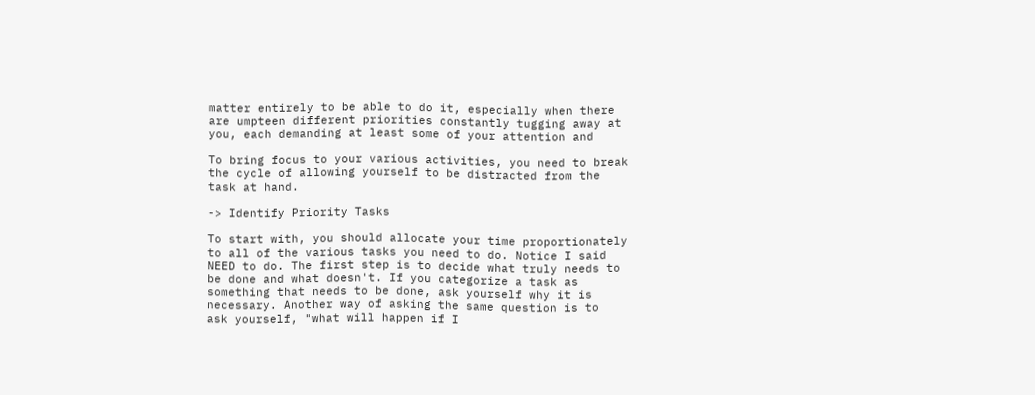matter entirely to be able to do it, especially when there
are umpteen different priorities constantly tugging away at
you, each demanding at least some of your attention and

To bring focus to your various activities, you need to break
the cycle of allowing yourself to be distracted from the
task at hand.

-> Identify Priority Tasks

To start with, you should allocate your time proportionately
to all of the various tasks you need to do. Notice I said
NEED to do. The first step is to decide what truly needs to
be done and what doesn't. If you categorize a task as
something that needs to be done, ask yourself why it is
necessary. Another way of asking the same question is to
ask yourself, "what will happen if I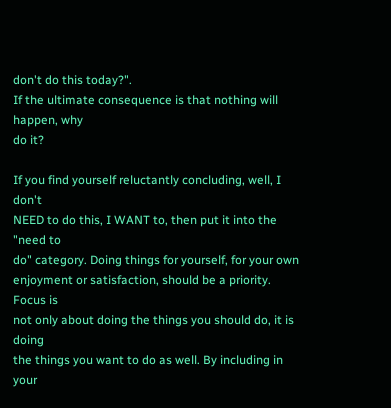don't do this today?".
If the ultimate consequence is that nothing will happen, why
do it?

If you find yourself reluctantly concluding, well, I don't
NEED to do this, I WANT to, then put it into the "need to
do" category. Doing things for yourself, for your own
enjoyment or satisfaction, should be a priority. Focus is
not only about doing the things you should do, it is doing
the things you want to do as well. By including in your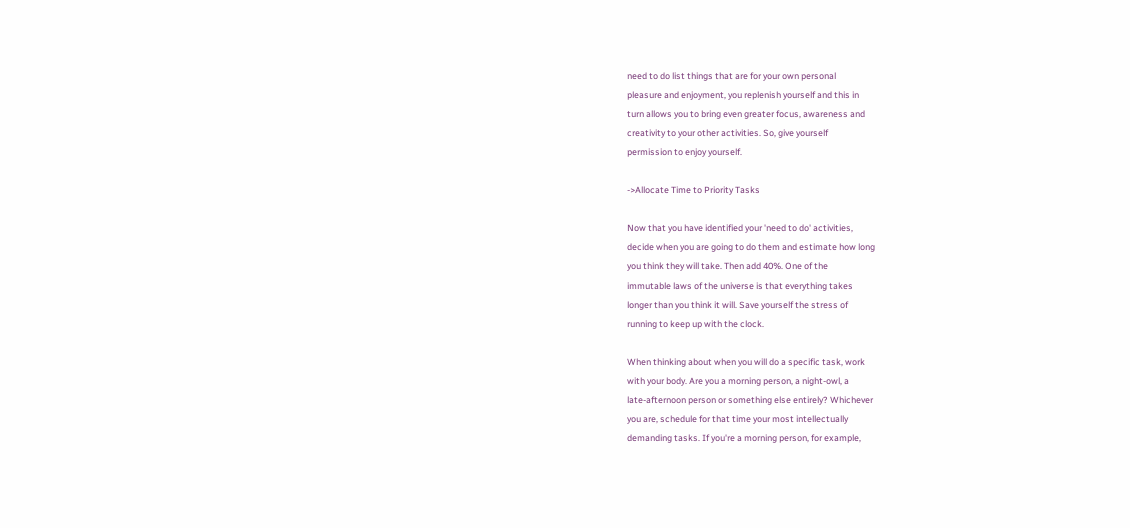need to do list things that are for your own personal
pleasure and enjoyment, you replenish yourself and this in
turn allows you to bring even greater focus, awareness and
creativity to your other activities. So, give yourself
permission to enjoy yourself.

->Allocate Time to Priority Tasks

Now that you have identified your 'need to do' activities,
decide when you are going to do them and estimate how long
you think they will take. Then add 40%. One of the
immutable laws of the universe is that everything takes
longer than you think it will. Save yourself the stress of
running to keep up with the clock.

When thinking about when you will do a specific task, work
with your body. Are you a morning person, a night-owl, a
late-afternoon person or something else entirely? Whichever
you are, schedule for that time your most intellectually
demanding tasks. If you're a morning person, for example,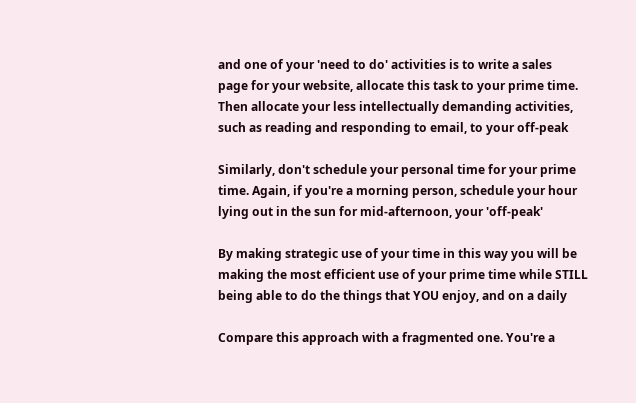and one of your 'need to do' activities is to write a sales
page for your website, allocate this task to your prime time.
Then allocate your less intellectually demanding activities,
such as reading and responding to email, to your off-peak

Similarly, don't schedule your personal time for your prime
time. Again, if you're a morning person, schedule your hour
lying out in the sun for mid-afternoon, your 'off-peak'

By making strategic use of your time in this way you will be
making the most efficient use of your prime time while STILL
being able to do the things that YOU enjoy, and on a daily

Compare this approach with a fragmented one. You're a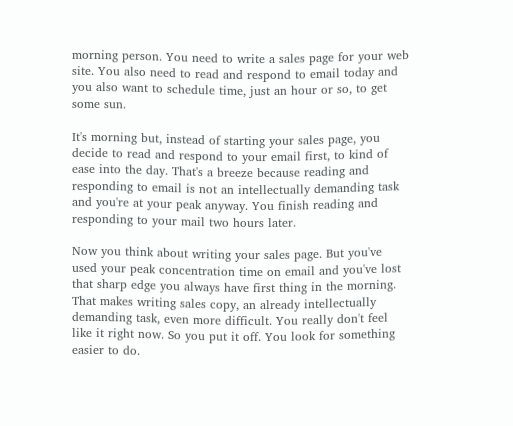morning person. You need to write a sales page for your web
site. You also need to read and respond to email today and
you also want to schedule time, just an hour or so, to get
some sun.

It's morning but, instead of starting your sales page, you
decide to read and respond to your email first, to kind of
ease into the day. That's a breeze because reading and
responding to email is not an intellectually demanding task
and you're at your peak anyway. You finish reading and
responding to your mail two hours later.

Now you think about writing your sales page. But you've
used your peak concentration time on email and you've lost
that sharp edge you always have first thing in the morning.
That makes writing sales copy, an already intellectually
demanding task, even more difficult. You really don't feel
like it right now. So you put it off. You look for something
easier to do.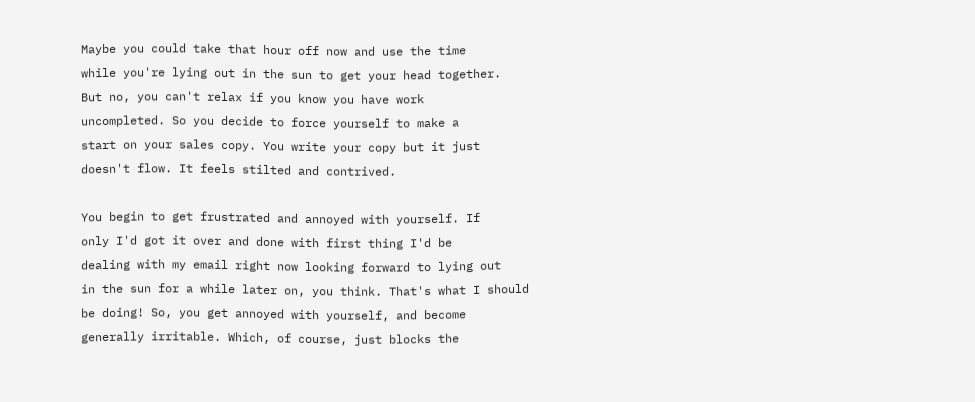Maybe you could take that hour off now and use the time
while you're lying out in the sun to get your head together.
But no, you can't relax if you know you have work
uncompleted. So you decide to force yourself to make a
start on your sales copy. You write your copy but it just
doesn't flow. It feels stilted and contrived.

You begin to get frustrated and annoyed with yourself. If
only I'd got it over and done with first thing I'd be
dealing with my email right now looking forward to lying out
in the sun for a while later on, you think. That's what I should
be doing! So, you get annoyed with yourself, and become
generally irritable. Which, of course, just blocks the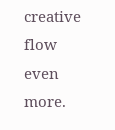creative flow even more.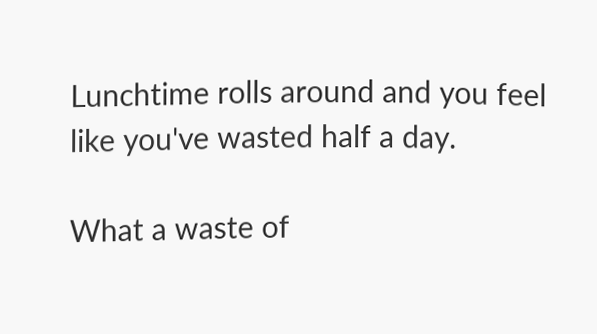Lunchtime rolls around and you feel
like you've wasted half a day.

What a waste of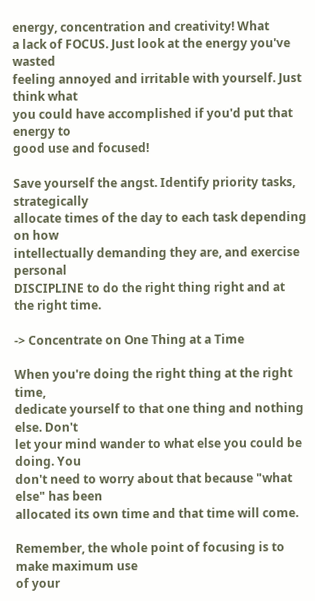energy, concentration and creativity! What
a lack of FOCUS. Just look at the energy you've wasted
feeling annoyed and irritable with yourself. Just think what
you could have accomplished if you'd put that energy to
good use and focused!

Save yourself the angst. Identify priority tasks, strategically
allocate times of the day to each task depending on how
intellectually demanding they are, and exercise personal
DISCIPLINE to do the right thing right and at the right time.

-> Concentrate on One Thing at a Time

When you're doing the right thing at the right time,
dedicate yourself to that one thing and nothing else. Don't
let your mind wander to what else you could be doing. You
don't need to worry about that because "what else" has been
allocated its own time and that time will come.

Remember, the whole point of focusing is to make maximum use
of your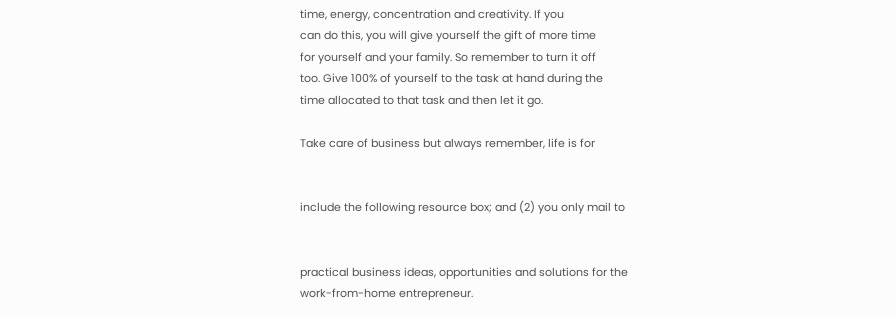time, energy, concentration and creativity. If you
can do this, you will give yourself the gift of more time
for yourself and your family. So remember to turn it off
too. Give 100% of yourself to the task at hand during the
time allocated to that task and then let it go.

Take care of business but always remember, life is for


include the following resource box; and (2) you only mail to


practical business ideas, opportunities and solutions for the
work-from-home entrepreneur.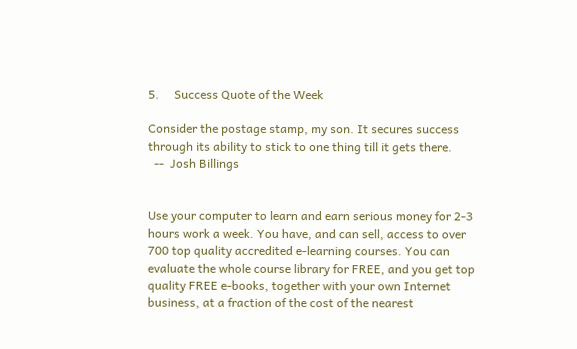5.     Success Quote of the Week

Consider the postage stamp, my son. It secures success
through its ability to stick to one thing till it gets there.
  --  Josh Billings


Use your computer to learn and earn serious money for 2-3
hours work a week. You have, and can sell, access to over
700 top quality accredited e-learning courses. You can
evaluate the whole course library for FREE, and you get top
quality FREE e-books, together with your own Internet
business, at a fraction of the cost of the nearest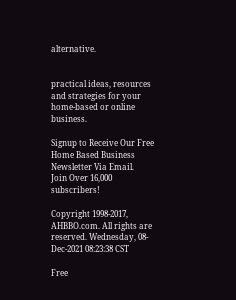alternative.


practical ideas, resources and strategies for your home-based or online business.

Signup to Receive Our Free Home Based Business
Newsletter Via Email.
Join Over 16,000 subscribers!

Copyright 1998-2017, AHBBO.com. All rights are reserved. Wednesday, 08-Dec-2021 08:23:38 CST

Free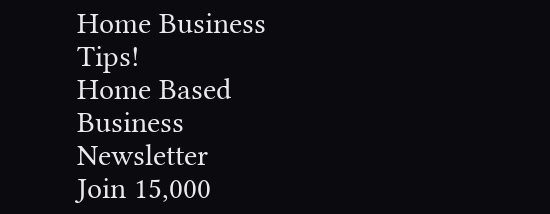Home Business Tips!
Home Based Business Newsletter
Join 15,000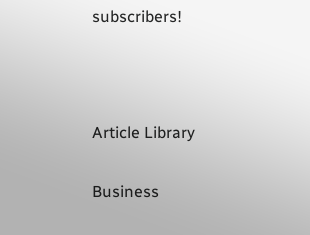subscribers!



Article Library

Business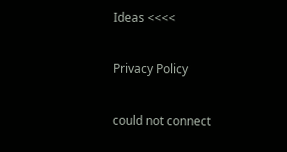Ideas <<<<

Privacy Policy

could not connect